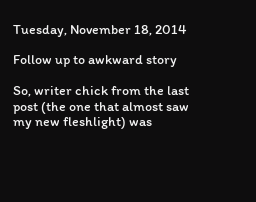Tuesday, November 18, 2014

Follow up to awkward story

So, writer chick from the last post (the one that almost saw my new fleshlight) was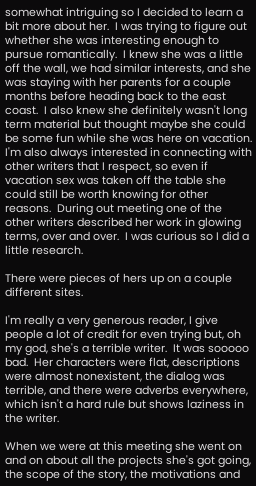somewhat intriguing so I decided to learn a bit more about her.  I was trying to figure out whether she was interesting enough to pursue romantically.  I knew she was a little off the wall, we had similar interests, and she was staying with her parents for a couple months before heading back to the east coast.  I also knew she definitely wasn't long term material but thought maybe she could be some fun while she was here on vacation.  I'm also always interested in connecting with other writers that I respect, so even if vacation sex was taken off the table she could still be worth knowing for other reasons.  During out meeting one of the other writers described her work in glowing terms, over and over.  I was curious so I did a little research.

There were pieces of hers up on a couple different sites.

I'm really a very generous reader, I give people a lot of credit for even trying but, oh my god, she's a terrible writer.  It was sooooo bad.  Her characters were flat, descriptions were almost nonexistent, the dialog was terrible, and there were adverbs everywhere, which isn't a hard rule but shows laziness in the writer.

When we were at this meeting she went on and on about all the projects she's got going, the scope of the story, the motivations and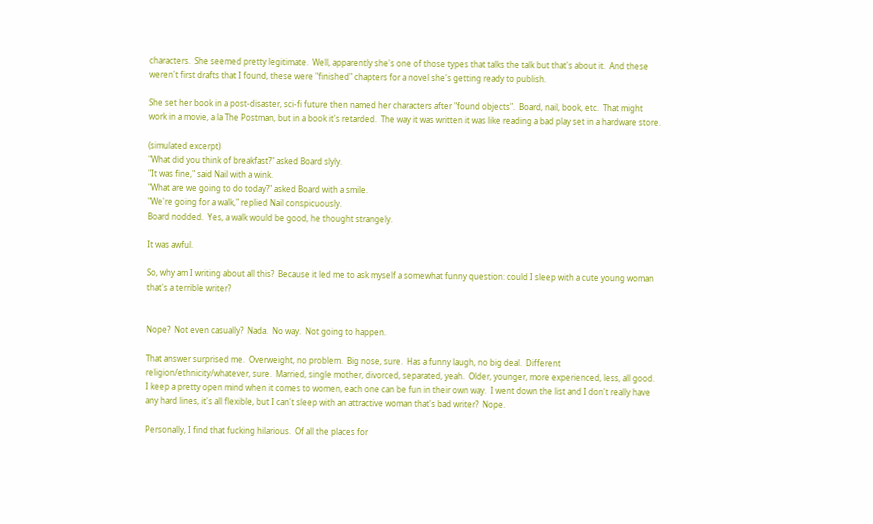characters.  She seemed pretty legitimate.  Well, apparently she's one of those types that talks the talk but that's about it.  And these weren't first drafts that I found, these were "finished" chapters for a novel she's getting ready to publish.

She set her book in a post-disaster, sci-fi future then named her characters after "found objects".  Board, nail, book, etc.  That might work in a movie, a la The Postman, but in a book it's retarded.  The way it was written it was like reading a bad play set in a hardware store.

(simulated excerpt)
"What did you think of breakfast?" asked Board slyly.
"It was fine," said Nail with a wink.
"What are we going to do today?" asked Board with a smile.
"We're going for a walk," replied Nail conspicuously.
Board nodded.  Yes, a walk would be good, he thought strangely.

It was awful.

So, why am I writing about all this?  Because it led me to ask myself a somewhat funny question: could I sleep with a cute young woman that's a terrible writer?


Nope?  Not even casually?  Nada.  No way.  Not going to happen.

That answer surprised me.  Overweight, no problem.  Big nose, sure.  Has a funny laugh, no big deal.  Different religion/ethnicity/whatever, sure.  Married, single mother, divorced, separated, yeah.  Older, younger, more experienced, less, all good.  I keep a pretty open mind when it comes to women, each one can be fun in their own way.  I went down the list and I don't really have any hard lines, it's all flexible, but I can't sleep with an attractive woman that's bad writer?  Nope.

Personally, I find that fucking hilarious.  Of all the places for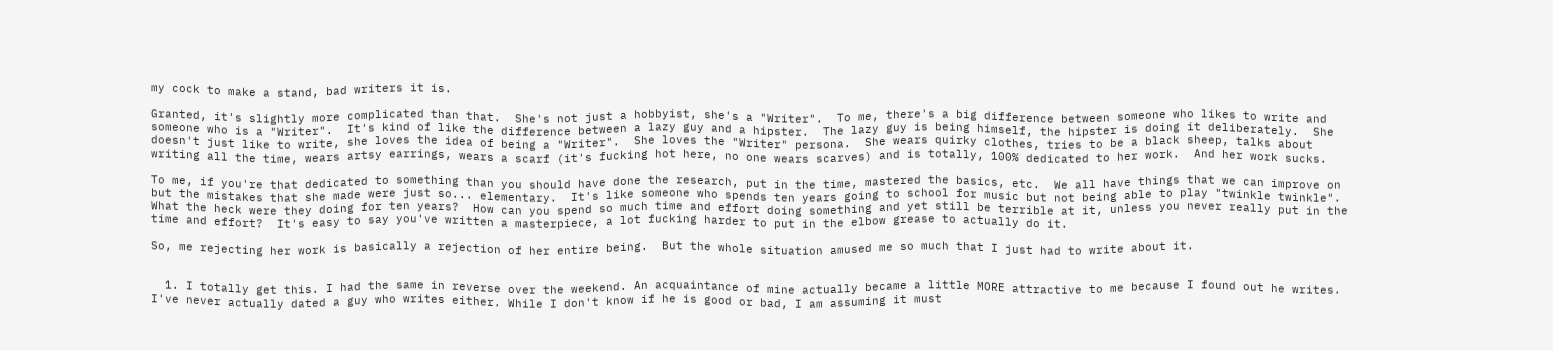my cock to make a stand, bad writers it is.

Granted, it's slightly more complicated than that.  She's not just a hobbyist, she's a "Writer".  To me, there's a big difference between someone who likes to write and someone who is a "Writer".  It's kind of like the difference between a lazy guy and a hipster.  The lazy guy is being himself, the hipster is doing it deliberately.  She doesn't just like to write, she loves the idea of being a "Writer".  She loves the "Writer" persona.  She wears quirky clothes, tries to be a black sheep, talks about writing all the time, wears artsy earrings, wears a scarf (it's fucking hot here, no one wears scarves) and is totally, 100% dedicated to her work.  And her work sucks.

To me, if you're that dedicated to something than you should have done the research, put in the time, mastered the basics, etc.  We all have things that we can improve on but the mistakes that she made were just so... elementary.  It's like someone who spends ten years going to school for music but not being able to play "twinkle twinkle".  What the heck were they doing for ten years?  How can you spend so much time and effort doing something and yet still be terrible at it, unless you never really put in the time and effort?  It's easy to say you've written a masterpiece, a lot fucking harder to put in the elbow grease to actually do it.

So, me rejecting her work is basically a rejection of her entire being.  But the whole situation amused me so much that I just had to write about it.


  1. I totally get this. I had the same in reverse over the weekend. An acquaintance of mine actually became a little MORE attractive to me because I found out he writes. I've never actually dated a guy who writes either. While I don't know if he is good or bad, I am assuming it must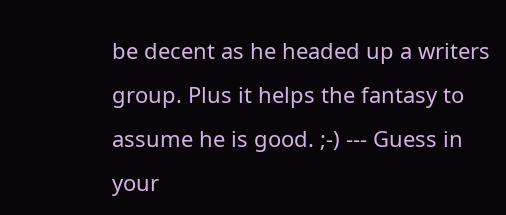be decent as he headed up a writers group. Plus it helps the fantasy to assume he is good. ;-) --- Guess in your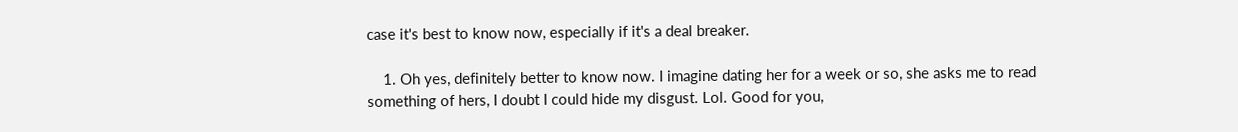case it's best to know now, especially if it's a deal breaker.

    1. Oh yes, definitely better to know now. I imagine dating her for a week or so, she asks me to read something of hers, I doubt I could hide my disgust. Lol. Good for you,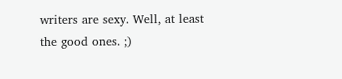writers are sexy. Well, at least the good ones. ;)